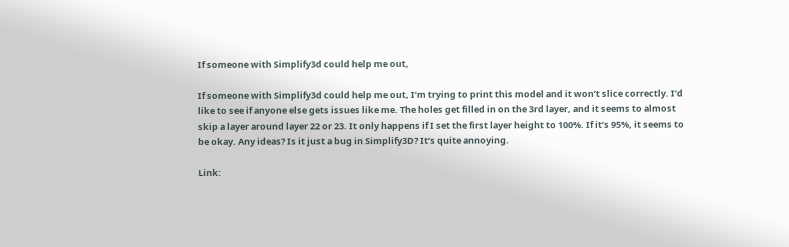If someone with Simplify3d could help me out,

If someone with Simplify3d could help me out, I’m trying to print this model and it won’t slice correctly. I’d like to see if anyone else gets issues like me. The holes get filled in on the 3rd layer, and it seems to almost skip a layer around layer 22 or 23. It only happens if I set the first layer height to 100%. If it’s 95%, it seems to be okay. Any ideas? Is it just a bug in Simplify3D? It’s quite annoying.

Link: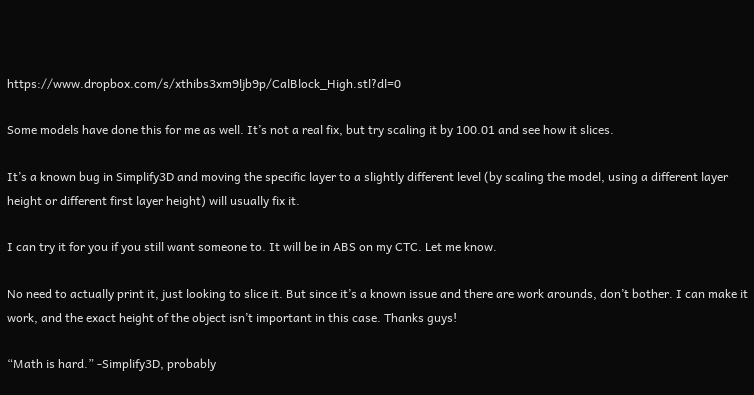https://www.dropbox.com/s/xthibs3xm9ljb9p/CalBlock_High.stl?dl=0

Some models have done this for me as well. It’s not a real fix, but try scaling it by 100.01 and see how it slices.

It’s a known bug in Simplify3D and moving the specific layer to a slightly different level (by scaling the model, using a different layer height or different first layer height) will usually fix it.

I can try it for you if you still want someone to. It will be in ABS on my CTC. Let me know.

No need to actually print it, just looking to slice it. But since it’s a known issue and there are work arounds, don’t bother. I can make it work, and the exact height of the object isn’t important in this case. Thanks guys!

“Math is hard.” -Simplify3D, probably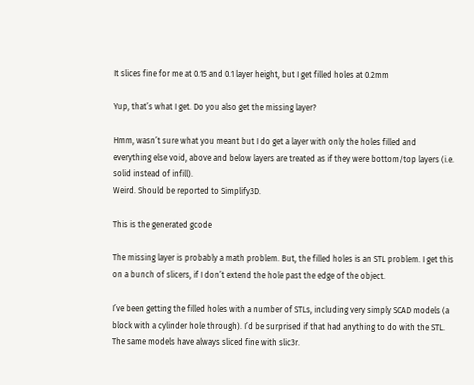It slices fine for me at 0.15 and 0.1 layer height, but I get filled holes at 0.2mm

Yup, that’s what I get. Do you also get the missing layer?

Hmm, wasn’t sure what you meant but I do get a layer with only the holes filled and everything else void, above and below layers are treated as if they were bottom/top layers (i.e. solid instead of infill).
Weird. Should be reported to Simplify3D.

This is the generated gcode

The missing layer is probably a math problem. But, the filled holes is an STL problem. I get this on a bunch of slicers, if I don’t extend the hole past the edge of the object.

I’ve been getting the filled holes with a number of STLs, including very simply SCAD models (a block with a cylinder hole through). I’d be surprised if that had anything to do with the STL. The same models have always sliced fine with slic3r.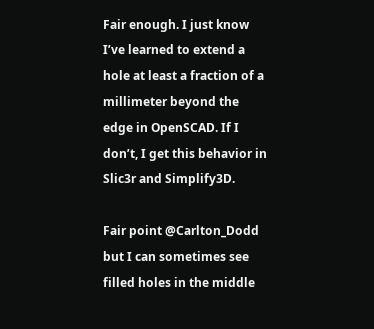Fair enough. I just know I’ve learned to extend a hole at least a fraction of a millimeter beyond the edge in OpenSCAD. If I don’t, I get this behavior in Slic3r and Simplify3D.

Fair point @Carlton_Dodd  but I can sometimes see filled holes in the middle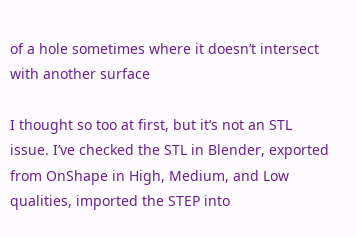of a hole sometimes where it doesn’t intersect with another surface

I thought so too at first, but it’s not an STL issue. I’ve checked the STL in Blender, exported from OnShape in High, Medium, and Low qualities, imported the STEP into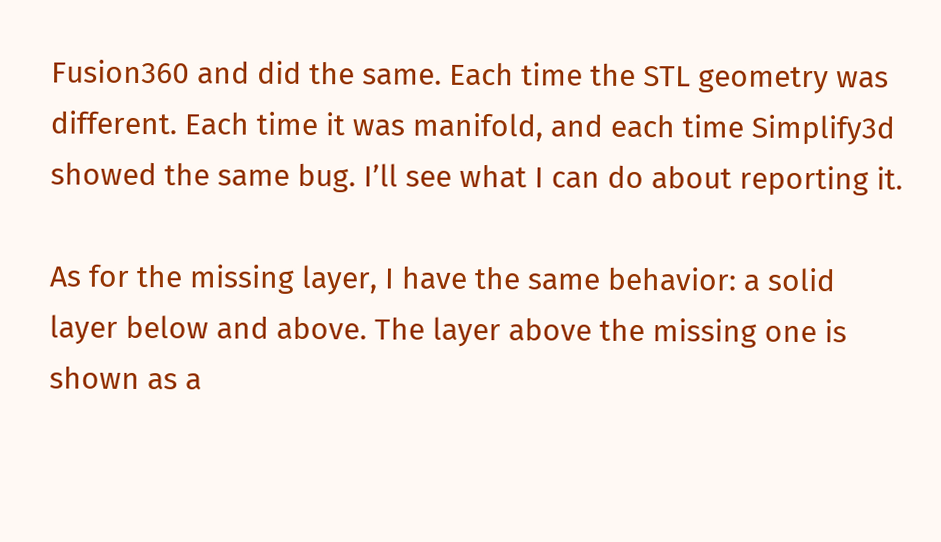Fusion360 and did the same. Each time the STL geometry was different. Each time it was manifold, and each time Simplify3d showed the same bug. I’ll see what I can do about reporting it.

As for the missing layer, I have the same behavior: a solid layer below and above. The layer above the missing one is shown as a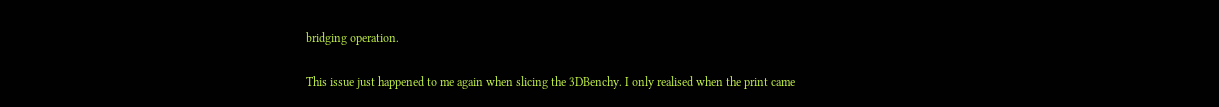bridging operation.

This issue just happened to me again when slicing the 3DBenchy. I only realised when the print came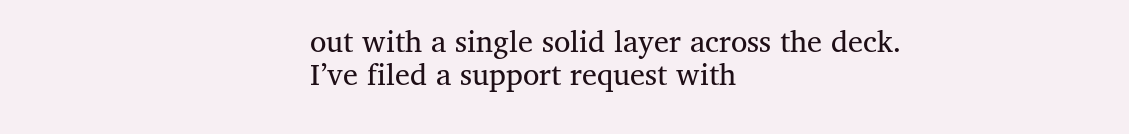out with a single solid layer across the deck. I’ve filed a support request with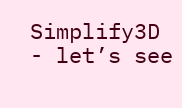Simplify3D - let’s see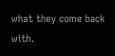what they come back with.